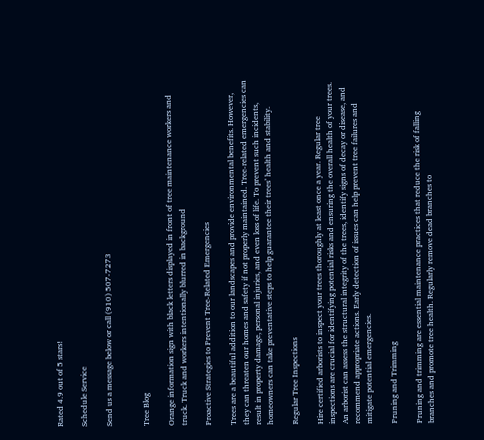Rated 4.9 out of 5 stars!

Schedule Service

Send us a message below or call (910) 507-7273


Tree Blog

Orange information sign with black letters displayed in front of tree maintenance workers and truck. Truck and workers intentionally blurred in background

Proactive Strategies to Prevent Tree-Related Emergencies

Trees are a beautiful addition to our landscapes and provide environmental benefits. However, they can threaten our homes and safety if not properly maintained. Tree-related emergencies can result in property damage, personal injuries, and even loss of life. To prevent such incidents, homeowners can take preventative steps to help guarantee their trees’ health and stability.

Regular Tree Inspections

Hire certified arborists to inspect your trees thoroughly at least once a year. Regular tree inspections are crucial for identifying potential risks and ensuring the overall health of your trees. An arborist can assess the structural integrity of the trees, identify signs of decay or disease, and recommend appropriate actions. Early detection of issues can help prevent tree failures and mitigate potential emergencies.

Pruning and Trimming

Pruning and trimming are essential maintenance practices that reduce the risk of falling branches and promote tree health. Regularly remove dead branches to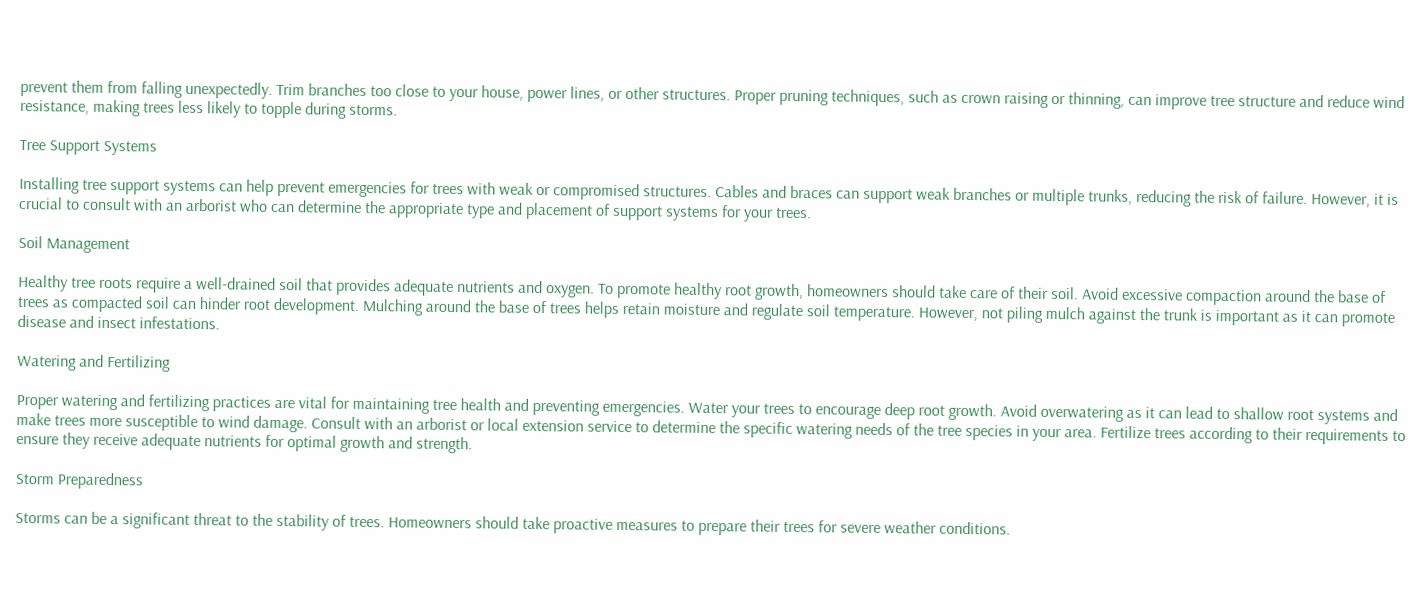prevent them from falling unexpectedly. Trim branches too close to your house, power lines, or other structures. Proper pruning techniques, such as crown raising or thinning, can improve tree structure and reduce wind resistance, making trees less likely to topple during storms.

Tree Support Systems

Installing tree support systems can help prevent emergencies for trees with weak or compromised structures. Cables and braces can support weak branches or multiple trunks, reducing the risk of failure. However, it is crucial to consult with an arborist who can determine the appropriate type and placement of support systems for your trees.

Soil Management

Healthy tree roots require a well-drained soil that provides adequate nutrients and oxygen. To promote healthy root growth, homeowners should take care of their soil. Avoid excessive compaction around the base of trees as compacted soil can hinder root development. Mulching around the base of trees helps retain moisture and regulate soil temperature. However, not piling mulch against the trunk is important as it can promote disease and insect infestations.

Watering and Fertilizing

Proper watering and fertilizing practices are vital for maintaining tree health and preventing emergencies. Water your trees to encourage deep root growth. Avoid overwatering as it can lead to shallow root systems and make trees more susceptible to wind damage. Consult with an arborist or local extension service to determine the specific watering needs of the tree species in your area. Fertilize trees according to their requirements to ensure they receive adequate nutrients for optimal growth and strength.

Storm Preparedness

Storms can be a significant threat to the stability of trees. Homeowners should take proactive measures to prepare their trees for severe weather conditions.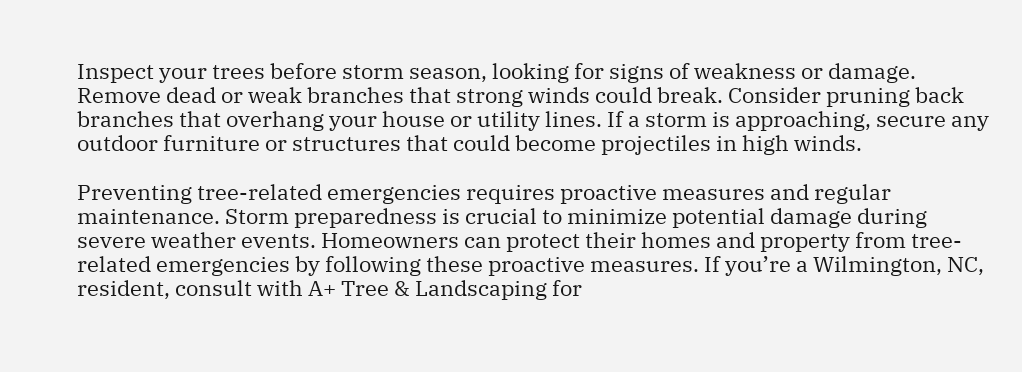Inspect your trees before storm season, looking for signs of weakness or damage. Remove dead or weak branches that strong winds could break. Consider pruning back branches that overhang your house or utility lines. If a storm is approaching, secure any outdoor furniture or structures that could become projectiles in high winds.

Preventing tree-related emergencies requires proactive measures and regular maintenance. Storm preparedness is crucial to minimize potential damage during severe weather events. Homeowners can protect their homes and property from tree-related emergencies by following these proactive measures. If you’re a Wilmington, NC, resident, consult with A+ Tree & Landscaping for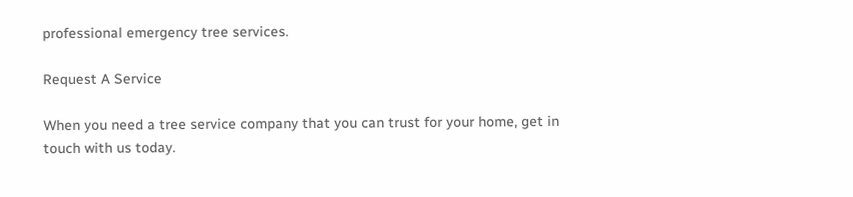professional emergency tree services.

Request A Service

When you need a tree service company that you can trust for your home, get in touch with us today.